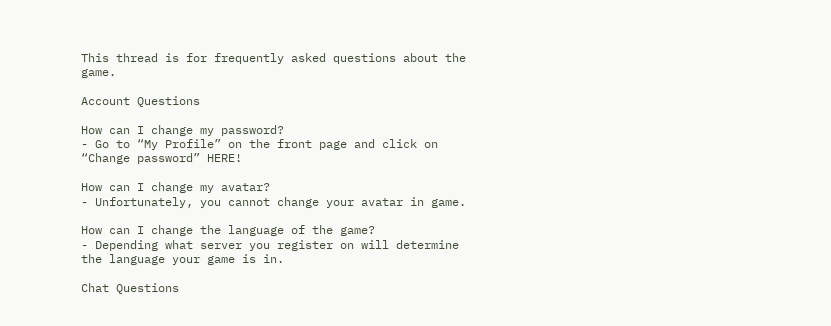This thread is for frequently asked questions about the game.

Account Questions

How can I change my password?
- Go to “My Profile” on the front page and click on “Change password” HERE!

How can I change my avatar?
- Unfortunately, you cannot change your avatar in game.

How can I change the language of the game?
- Depending what server you register on will determine the language your game is in.

Chat Questions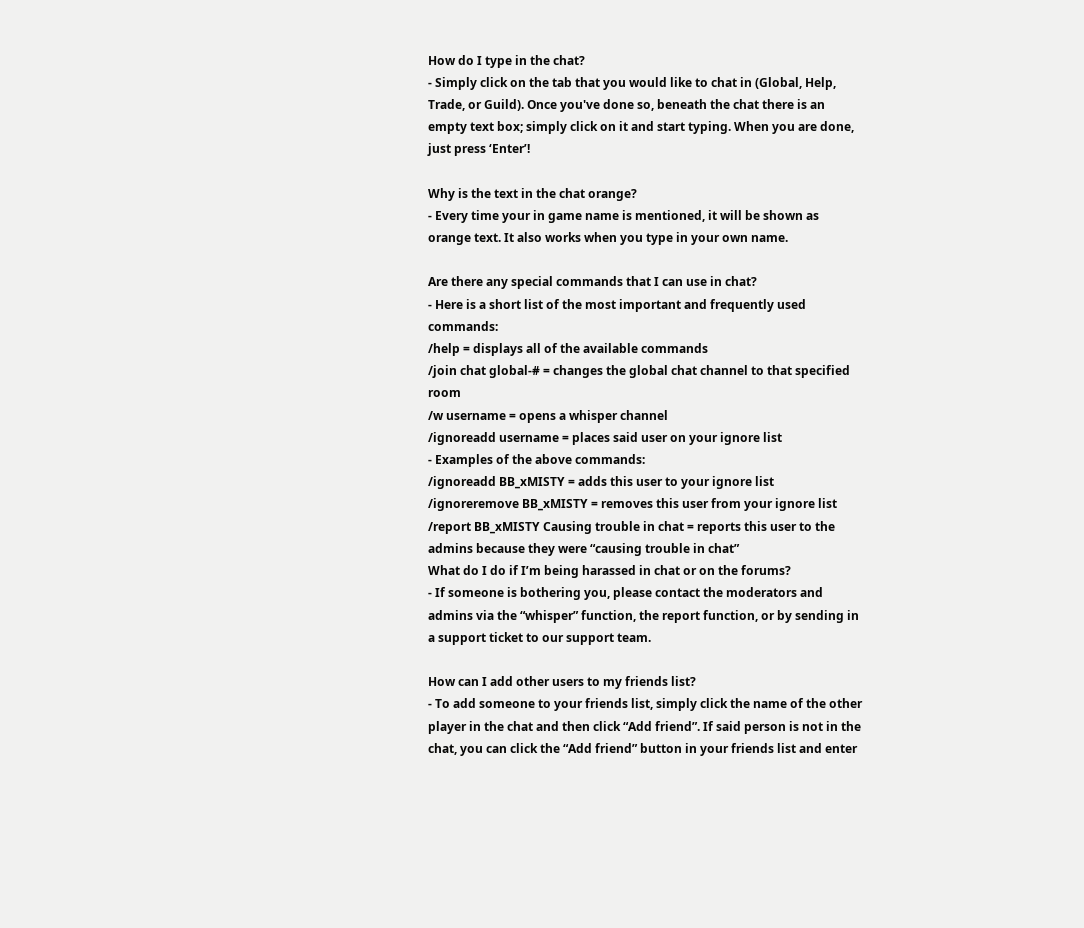How do I type in the chat?
- Simply click on the tab that you would like to chat in (Global, Help, Trade, or Guild). Once you've done so, beneath the chat there is an empty text box; simply click on it and start typing. When you are done, just press ‘Enter’!

Why is the text in the chat orange?
- Every time your in game name is mentioned, it will be shown as orange text. It also works when you type in your own name.

Are there any special commands that I can use in chat?
- Here is a short list of the most important and frequently used commands:
/help = displays all of the available commands
/join chat global-# = changes the global chat channel to that specified room
/w username = opens a whisper channel
/ignoreadd username = places said user on your ignore list
- Examples of the above commands:
/ignoreadd BB_xMISTY = adds this user to your ignore list
/ignoreremove BB_xMISTY = removes this user from your ignore list
/report BB_xMISTY Causing trouble in chat = reports this user to the admins because they were “causing trouble in chat”
What do I do if I’m being harassed in chat or on the forums?
- If someone is bothering you, please contact the moderators and admins via the “whisper” function, the report function, or by sending in a support ticket to our support team.

How can I add other users to my friends list?
- To add someone to your friends list, simply click the name of the other player in the chat and then click “Add friend”. If said person is not in the chat, you can click the “Add friend” button in your friends list and enter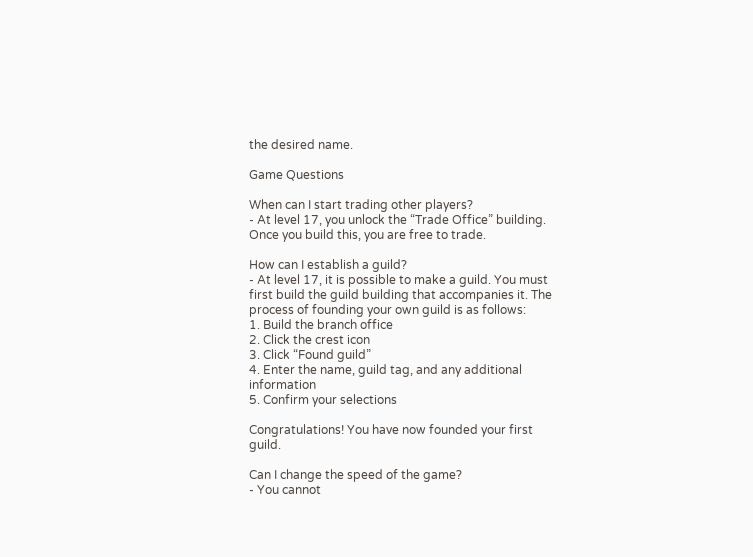the desired name.

Game Questions

When can I start trading other players?
- At level 17, you unlock the “Trade Office” building. Once you build this, you are free to trade.

How can I establish a guild?
- At level 17, it is possible to make a guild. You must first build the guild building that accompanies it. The process of founding your own guild is as follows:
1. Build the branch office
2. Click the crest icon
3. Click “Found guild”
4. Enter the name, guild tag, and any additional information
5. Confirm your selections

Congratulations! You have now founded your first guild.

Can I change the speed of the game?
- You cannot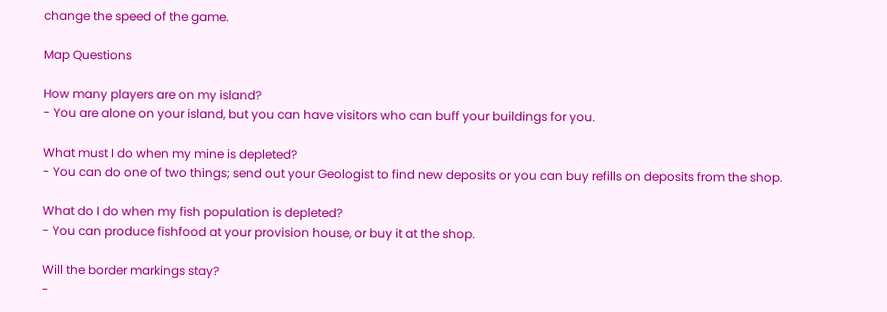change the speed of the game.

Map Questions

How many players are on my island?
- You are alone on your island, but you can have visitors who can buff your buildings for you.

What must I do when my mine is depleted?
- You can do one of two things; send out your Geologist to find new deposits or you can buy refills on deposits from the shop.

What do I do when my fish population is depleted?
- You can produce fishfood at your provision house, or buy it at the shop.

Will the border markings stay?
-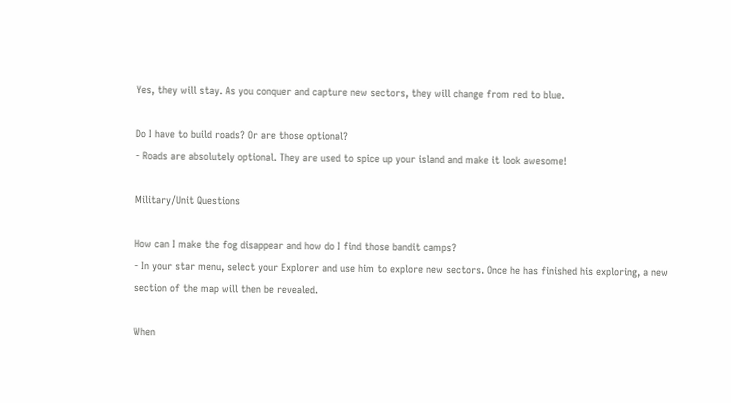Yes, they will stay. As you conquer and capture new sectors, they will change from red to blue.

Do I have to build roads? Or are those optional?
- Roads are absolutely optional. They are used to spice up your island and make it look awesome!

Military/Unit Questions

How can I make the fog disappear and how do I find those bandit camps?
- In your star menu, select your Explorer and use him to explore new sectors. Once he has finished his exploring, a new section of the map will then be revealed.

When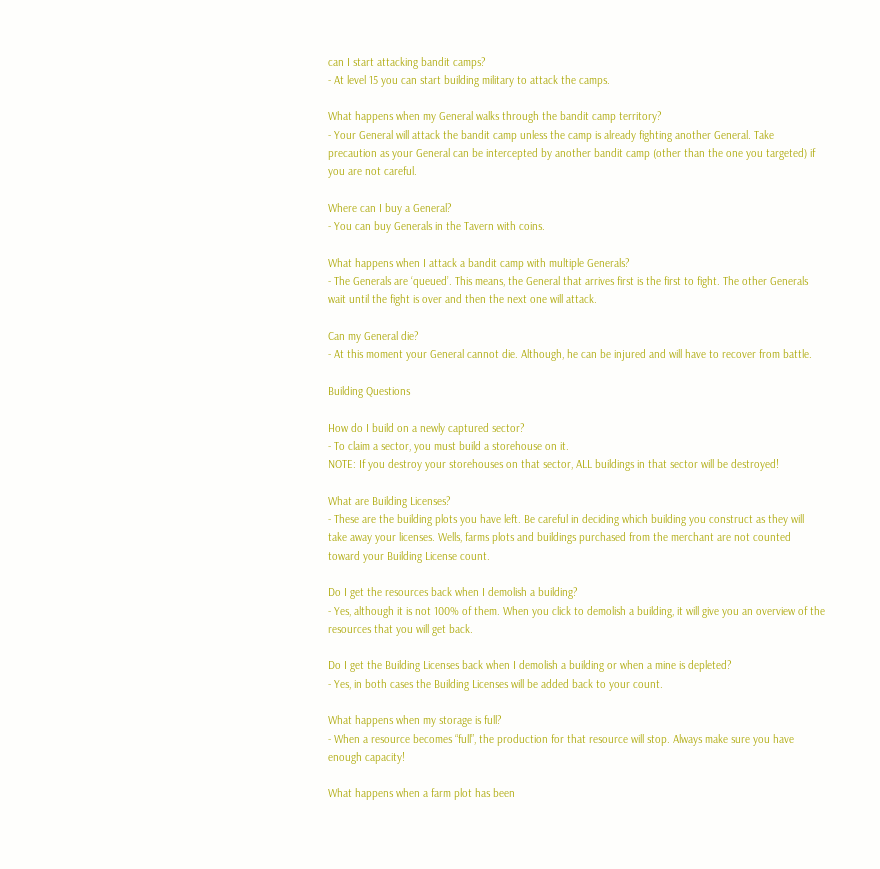can I start attacking bandit camps?
- At level 15 you can start building military to attack the camps.

What happens when my General walks through the bandit camp territory?
- Your General will attack the bandit camp unless the camp is already fighting another General. Take precaution as your General can be intercepted by another bandit camp (other than the one you targeted) if you are not careful.

Where can I buy a General?
- You can buy Generals in the Tavern with coins.

What happens when I attack a bandit camp with multiple Generals?
- The Generals are ‘queued’. This means, the General that arrives first is the first to fight. The other Generals wait until the fight is over and then the next one will attack.

Can my General die?
- At this moment your General cannot die. Although, he can be injured and will have to recover from battle.

Building Questions

How do I build on a newly captured sector?
- To claim a sector, you must build a storehouse on it.
NOTE: If you destroy your storehouses on that sector, ALL buildings in that sector will be destroyed!

What are Building Licenses?
- These are the building plots you have left. Be careful in deciding which building you construct as they will take away your licenses. Wells, farms plots and buildings purchased from the merchant are not counted toward your Building License count.

Do I get the resources back when I demolish a building?
- Yes, although it is not 100% of them. When you click to demolish a building, it will give you an overview of the resources that you will get back.

Do I get the Building Licenses back when I demolish a building or when a mine is depleted?
- Yes, in both cases the Building Licenses will be added back to your count.

What happens when my storage is full?
- When a resource becomes “full”, the production for that resource will stop. Always make sure you have enough capacity!

What happens when a farm plot has been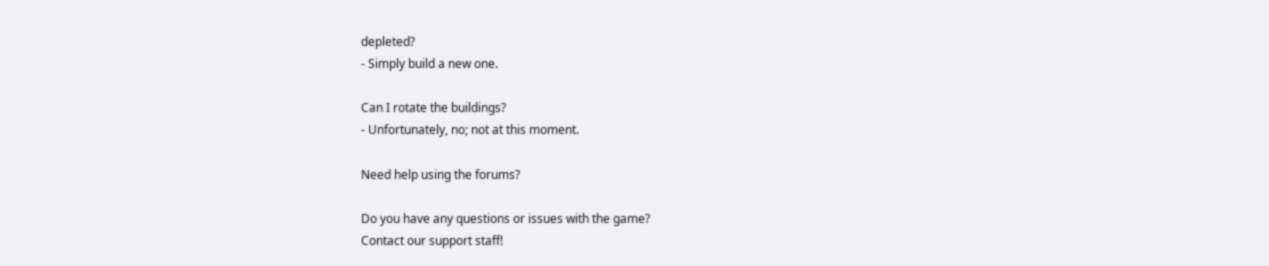depleted?
- Simply build a new one.

Can I rotate the buildings?
- Unfortunately, no; not at this moment.

Need help using the forums?

Do you have any questions or issues with the game?
Contact our support staff!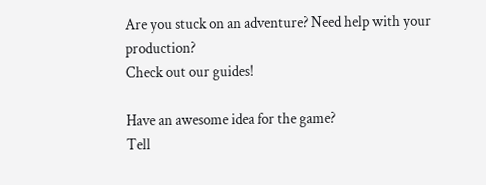Are you stuck on an adventure? Need help with your production?
Check out our guides!

Have an awesome idea for the game?
Tell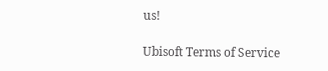us!

Ubisoft Terms of Service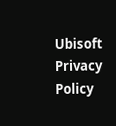Ubisoft Privacy Policy